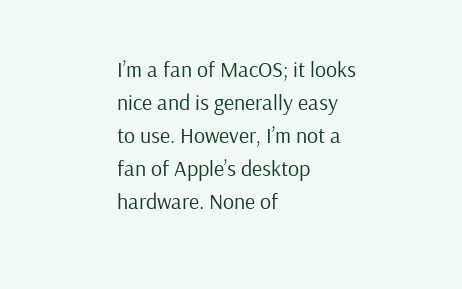I’m a fan of MacOS; it looks nice and is generally easy to use. However, I’m not a fan of Apple’s desktop hardware. None of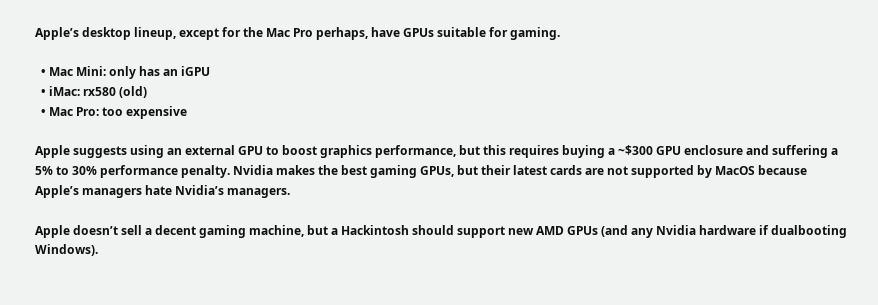Apple’s desktop lineup, except for the Mac Pro perhaps, have GPUs suitable for gaming.

  • Mac Mini: only has an iGPU
  • iMac: rx580 (old)
  • Mac Pro: too expensive

Apple suggests using an external GPU to boost graphics performance, but this requires buying a ~$300 GPU enclosure and suffering a 5% to 30% performance penalty. Nvidia makes the best gaming GPUs, but their latest cards are not supported by MacOS because Apple’s managers hate Nvidia’s managers.

Apple doesn’t sell a decent gaming machine, but a Hackintosh should support new AMD GPUs (and any Nvidia hardware if dualbooting Windows).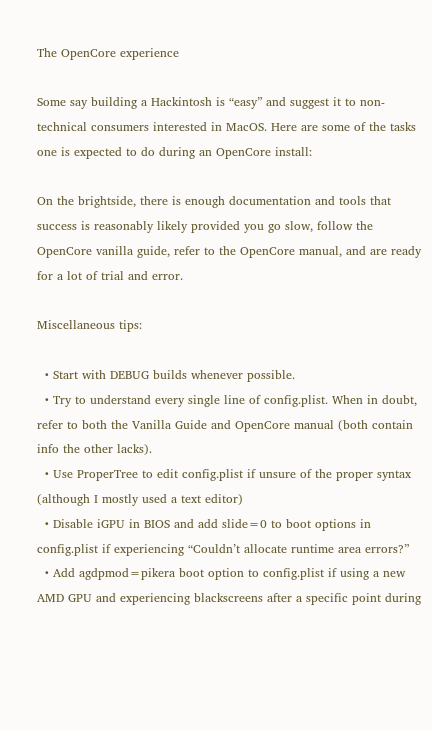The OpenCore experience

Some say building a Hackintosh is “easy” and suggest it to non-technical consumers interested in MacOS. Here are some of the tasks one is expected to do during an OpenCore install:

On the brightside, there is enough documentation and tools that success is reasonably likely provided you go slow, follow the OpenCore vanilla guide, refer to the OpenCore manual, and are ready for a lot of trial and error.

Miscellaneous tips:

  • Start with DEBUG builds whenever possible.
  • Try to understand every single line of config.plist. When in doubt, refer to both the Vanilla Guide and OpenCore manual (both contain info the other lacks).
  • Use ProperTree to edit config.plist if unsure of the proper syntax (although I mostly used a text editor)
  • Disable iGPU in BIOS and add slide=0 to boot options in config.plist if experiencing “Couldn’t allocate runtime area errors?”
  • Add agdpmod=pikera boot option to config.plist if using a new AMD GPU and experiencing blackscreens after a specific point during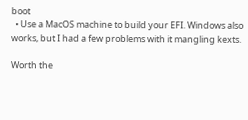boot
  • Use a MacOS machine to build your EFI. Windows also works, but I had a few problems with it mangling kexts.

Worth the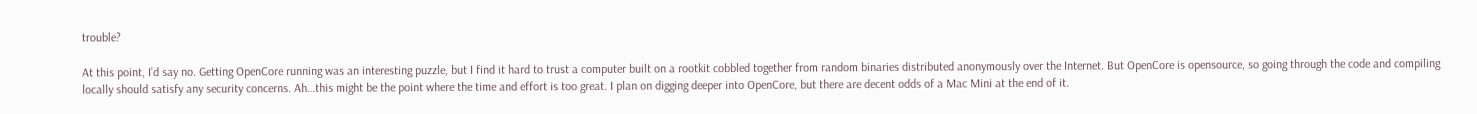trouble?

At this point, I’d say no. Getting OpenCore running was an interesting puzzle, but I find it hard to trust a computer built on a rootkit cobbled together from random binaries distributed anonymously over the Internet. But OpenCore is opensource, so going through the code and compiling locally should satisfy any security concerns. Ah…this might be the point where the time and effort is too great. I plan on digging deeper into OpenCore, but there are decent odds of a Mac Mini at the end of it.